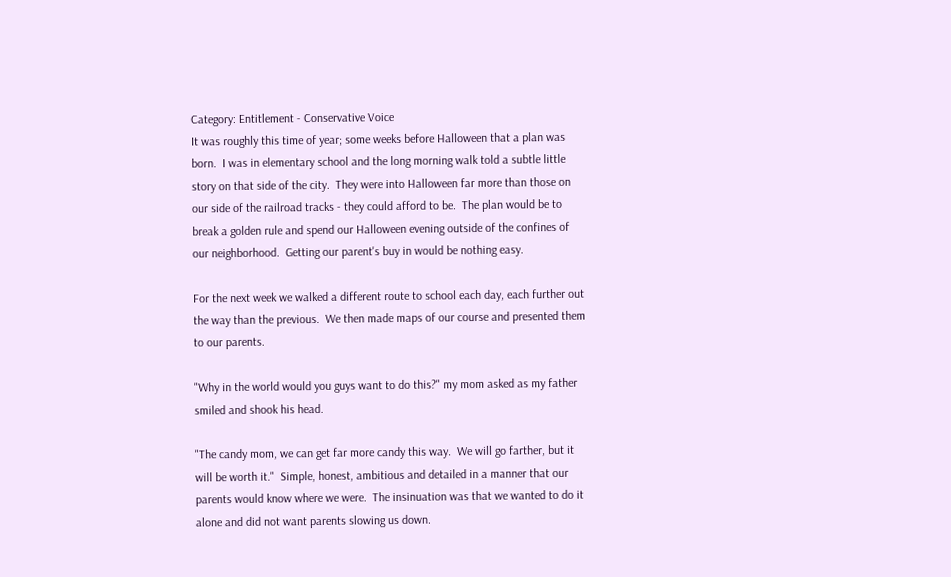Category: Entitlement - Conservative Voice
It was roughly this time of year; some weeks before Halloween that a plan was born.  I was in elementary school and the long morning walk told a subtle little story on that side of the city.  They were into Halloween far more than those on our side of the railroad tracks - they could afford to be.  The plan would be to break a golden rule and spend our Halloween evening outside of the confines of our neighborhood.  Getting our parent's buy in would be nothing easy.

For the next week we walked a different route to school each day, each further out the way than the previous.  We then made maps of our course and presented them to our parents.

"Why in the world would you guys want to do this?" my mom asked as my father smiled and shook his head.

"The candy mom, we can get far more candy this way.  We will go farther, but it will be worth it."  Simple, honest, ambitious and detailed in a manner that our parents would know where we were.  The insinuation was that we wanted to do it alone and did not want parents slowing us down.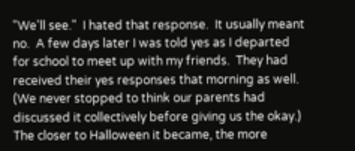"We'll see."  I hated that response.  It usually meant no.  A few days later I was told yes as I departed for school to meet up with my friends.  They had received their yes responses that morning as well.  (We never stopped to think our parents had discussed it collectively before giving us the okay.)  The closer to Halloween it became, the more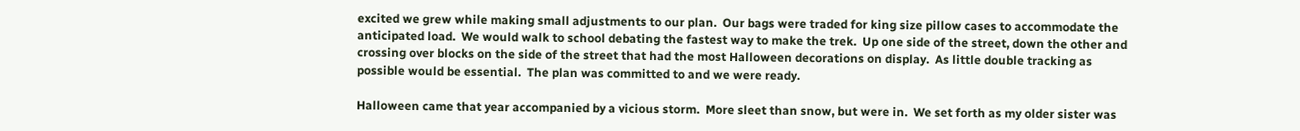excited we grew while making small adjustments to our plan.  Our bags were traded for king size pillow cases to accommodate the anticipated load.  We would walk to school debating the fastest way to make the trek.  Up one side of the street, down the other and crossing over blocks on the side of the street that had the most Halloween decorations on display.  As little double tracking as possible would be essential.  The plan was committed to and we were ready.

Halloween came that year accompanied by a vicious storm.  More sleet than snow, but were in.  We set forth as my older sister was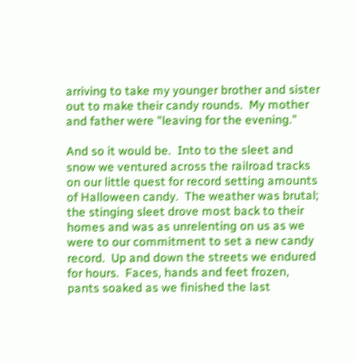arriving to take my younger brother and sister out to make their candy rounds.  My mother and father were "leaving for the evening."

And so it would be.  Into to the sleet and snow we ventured across the railroad tracks on our little quest for record setting amounts of Halloween candy.  The weather was brutal; the stinging sleet drove most back to their homes and was as unrelenting on us as we were to our commitment to set a new candy record.  Up and down the streets we endured for hours.  Faces, hands and feet frozen, pants soaked as we finished the last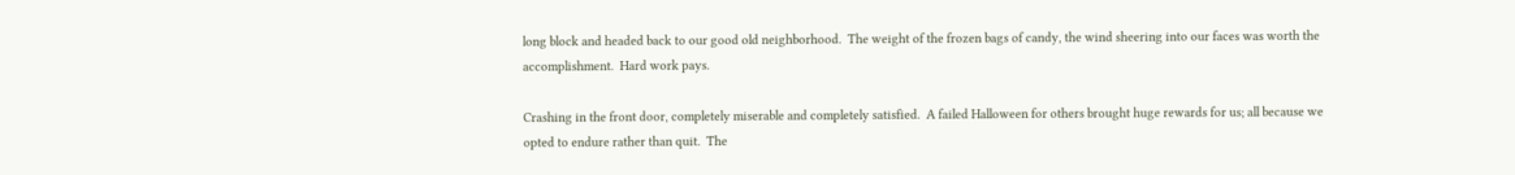long block and headed back to our good old neighborhood.  The weight of the frozen bags of candy, the wind sheering into our faces was worth the accomplishment.  Hard work pays.

Crashing in the front door, completely miserable and completely satisfied.  A failed Halloween for others brought huge rewards for us; all because we opted to endure rather than quit.  The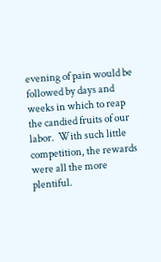evening of pain would be followed by days and weeks in which to reap the candied fruits of our labor.  With such little competition, the rewards were all the more plentiful.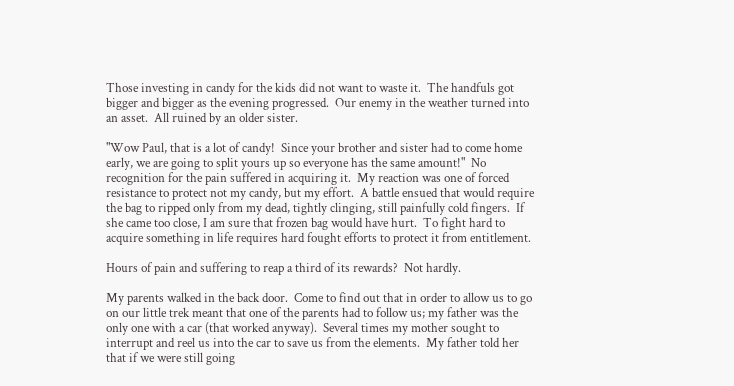Those investing in candy for the kids did not want to waste it.  The handfuls got bigger and bigger as the evening progressed.  Our enemy in the weather turned into an asset.  All ruined by an older sister.

"Wow Paul, that is a lot of candy!  Since your brother and sister had to come home early, we are going to split yours up so everyone has the same amount!"  No recognition for the pain suffered in acquiring it.  My reaction was one of forced resistance to protect not my candy, but my effort.  A battle ensued that would require the bag to ripped only from my dead, tightly clinging, still painfully cold fingers.  If she came too close, I am sure that frozen bag would have hurt.  To fight hard to acquire something in life requires hard fought efforts to protect it from entitlement.

Hours of pain and suffering to reap a third of its rewards?  Not hardly.

My parents walked in the back door.  Come to find out that in order to allow us to go on our little trek meant that one of the parents had to follow us; my father was the only one with a car (that worked anyway).  Several times my mother sought to interrupt and reel us into the car to save us from the elements.  My father told her that if we were still going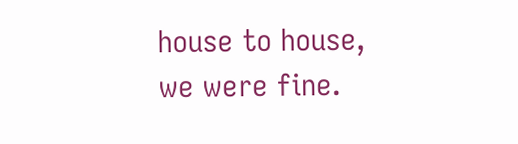house to house, we were fine.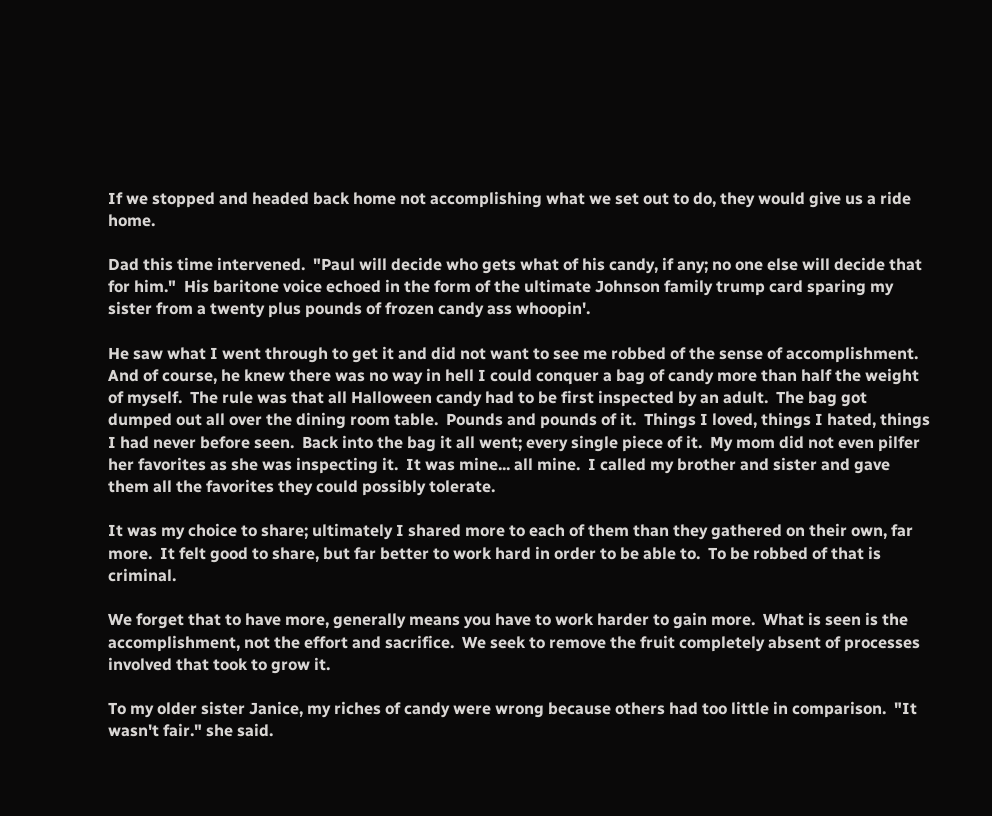If we stopped and headed back home not accomplishing what we set out to do, they would give us a ride home.

Dad this time intervened.  "Paul will decide who gets what of his candy, if any; no one else will decide that for him."  His baritone voice echoed in the form of the ultimate Johnson family trump card sparing my sister from a twenty plus pounds of frozen candy ass whoopin'.

He saw what I went through to get it and did not want to see me robbed of the sense of accomplishment.  And of course, he knew there was no way in hell I could conquer a bag of candy more than half the weight of myself.  The rule was that all Halloween candy had to be first inspected by an adult.  The bag got dumped out all over the dining room table.  Pounds and pounds of it.  Things I loved, things I hated, things I had never before seen.  Back into the bag it all went; every single piece of it.  My mom did not even pilfer her favorites as she was inspecting it.  It was mine... all mine.  I called my brother and sister and gave them all the favorites they could possibly tolerate.

It was my choice to share; ultimately I shared more to each of them than they gathered on their own, far more.  It felt good to share, but far better to work hard in order to be able to.  To be robbed of that is criminal.

We forget that to have more, generally means you have to work harder to gain more.  What is seen is the accomplishment, not the effort and sacrifice.  We seek to remove the fruit completely absent of processes involved that took to grow it.

To my older sister Janice, my riches of candy were wrong because others had too little in comparison.  "It wasn't fair." she said.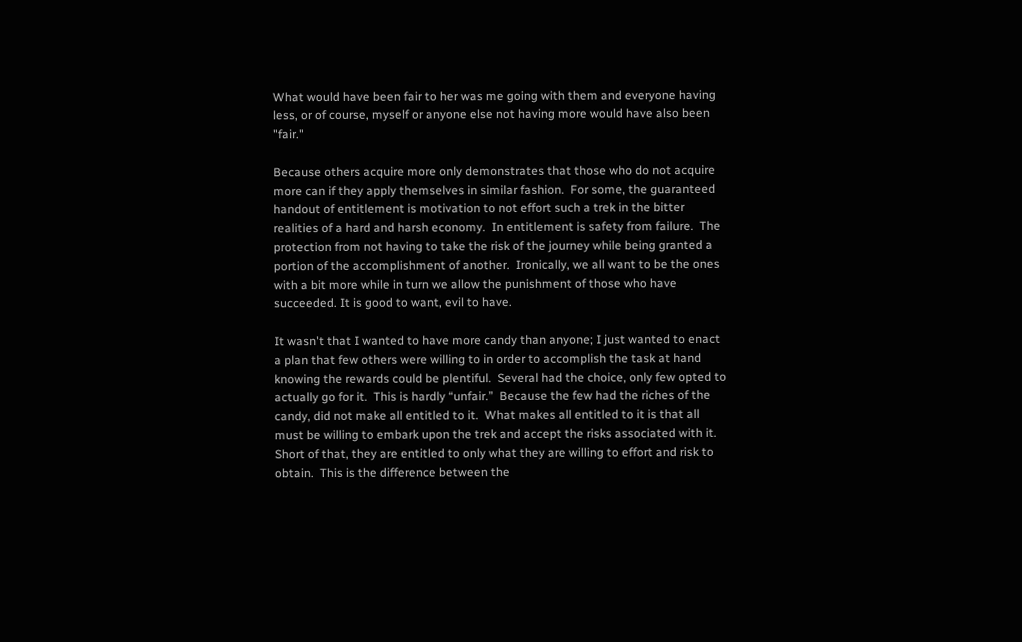What would have been fair to her was me going with them and everyone having less, or of course, myself or anyone else not having more would have also been "fair."

Because others acquire more only demonstrates that those who do not acquire more can if they apply themselves in similar fashion.  For some, the guaranteed handout of entitlement is motivation to not effort such a trek in the bitter realities of a hard and harsh economy.  In entitlement is safety from failure.  The protection from not having to take the risk of the journey while being granted a portion of the accomplishment of another.  Ironically, we all want to be the ones with a bit more while in turn we allow the punishment of those who have succeeded. It is good to want, evil to have.

It wasn't that I wanted to have more candy than anyone; I just wanted to enact a plan that few others were willing to in order to accomplish the task at hand knowing the rewards could be plentiful.  Several had the choice, only few opted to actually go for it.  This is hardly “unfair.”  Because the few had the riches of the candy, did not make all entitled to it.  What makes all entitled to it is that all must be willing to embark upon the trek and accept the risks associated with it. Short of that, they are entitled to only what they are willing to effort and risk to obtain.  This is the difference between the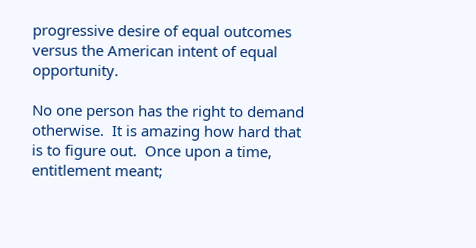progressive desire of equal outcomes versus the American intent of equal opportunity.

No one person has the right to demand otherwise.  It is amazing how hard that is to figure out.  Once upon a time, entitlement meant;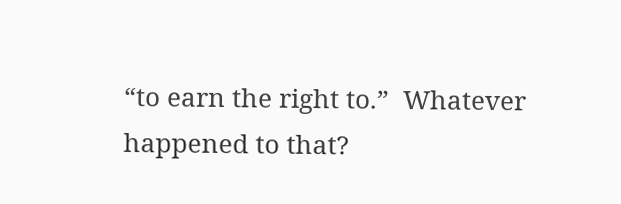“to earn the right to.”  Whatever happened to that?